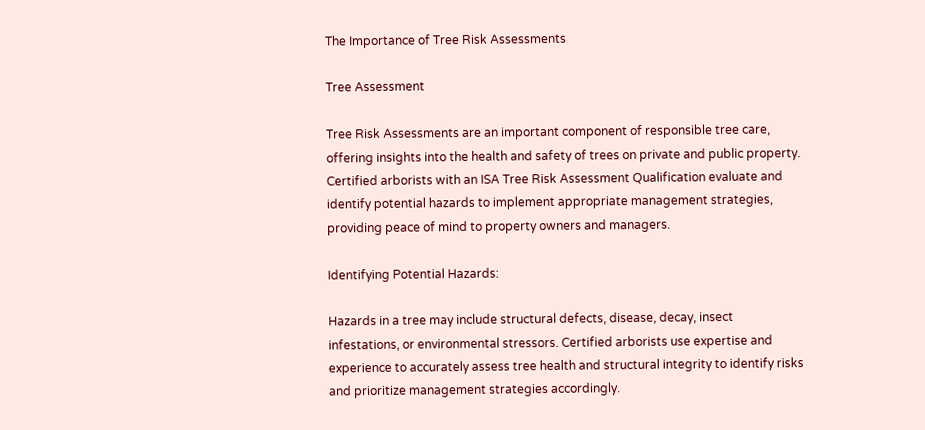The Importance of Tree Risk Assessments

Tree Assessment

Tree Risk Assessments are an important component of responsible tree care, offering insights into the health and safety of trees on private and public property. Certified arborists with an ISA Tree Risk Assessment Qualification evaluate and identify potential hazards to implement appropriate management strategies, providing peace of mind to property owners and managers.

Identifying Potential Hazards:

Hazards in a tree may include structural defects, disease, decay, insect infestations, or environmental stressors. Certified arborists use expertise and experience to accurately assess tree health and structural integrity to identify risks and prioritize management strategies accordingly.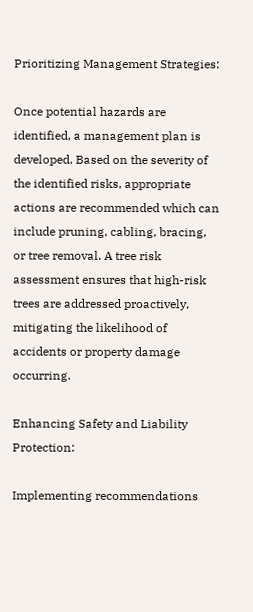Prioritizing Management Strategies:

Once potential hazards are identified, a management plan is developed. Based on the severity of the identified risks, appropriate actions are recommended which can include pruning, cabling, bracing, or tree removal. A tree risk assessment ensures that high-risk trees are addressed proactively, mitigating the likelihood of accidents or property damage occurring.

Enhancing Safety and Liability Protection:

Implementing recommendations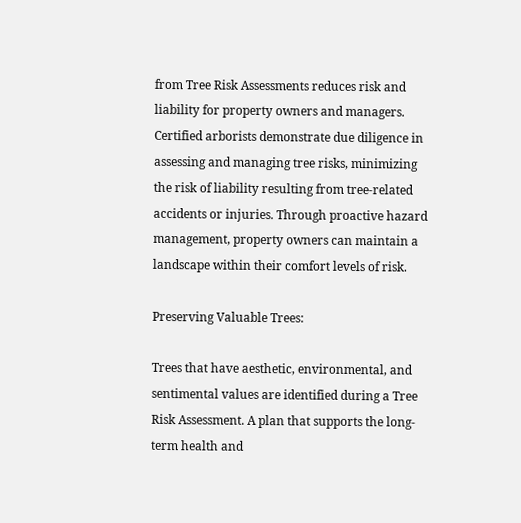from Tree Risk Assessments reduces risk and liability for property owners and managers. Certified arborists demonstrate due diligence in assessing and managing tree risks, minimizing the risk of liability resulting from tree-related accidents or injuries. Through proactive hazard management, property owners can maintain a landscape within their comfort levels of risk.

Preserving Valuable Trees:

Trees that have aesthetic, environmental, and sentimental values are identified during a Tree Risk Assessment. A plan that supports the long-term health and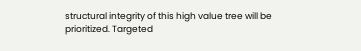structural integrity of this high value tree will be prioritized. Targeted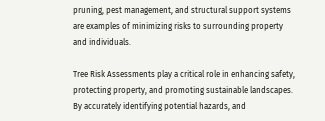pruning, pest management, and structural support systems are examples of minimizing risks to surrounding property and individuals.

Tree Risk Assessments play a critical role in enhancing safety, protecting property, and promoting sustainable landscapes. By accurately identifying potential hazards, and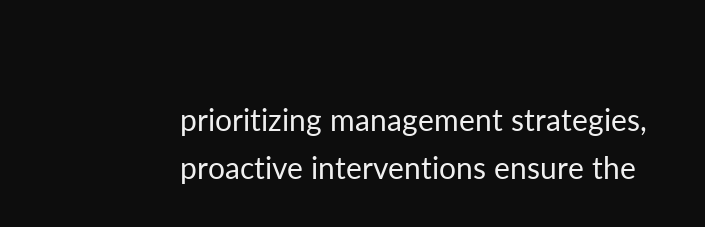prioritizing management strategies, proactive interventions ensure the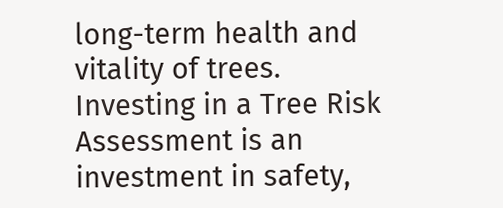long-term health and vitality of trees. Investing in a Tree Risk Assessment is an investment in safety,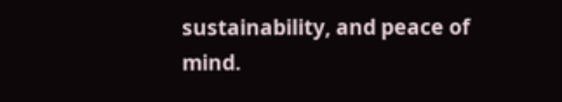sustainability, and peace of mind.